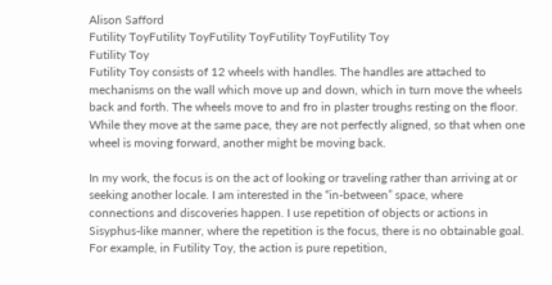Alison Safford
Futility ToyFutility ToyFutility ToyFutility ToyFutility Toy
Futility Toy
Futility Toy consists of 12 wheels with handles. The handles are attached to mechanisms on the wall which move up and down, which in turn move the wheels back and forth. The wheels move to and fro in plaster troughs resting on the floor. While they move at the same pace, they are not perfectly aligned, so that when one wheel is moving forward, another might be moving back.

In my work, the focus is on the act of looking or traveling rather than arriving at or seeking another locale. I am interested in the “in-between” space, where connections and discoveries happen. I use repetition of objects or actions in Sisyphus-like manner, where the repetition is the focus, there is no obtainable goal. For example, in Futility Toy, the action is pure repetition,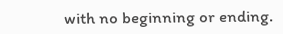with no beginning or ending.